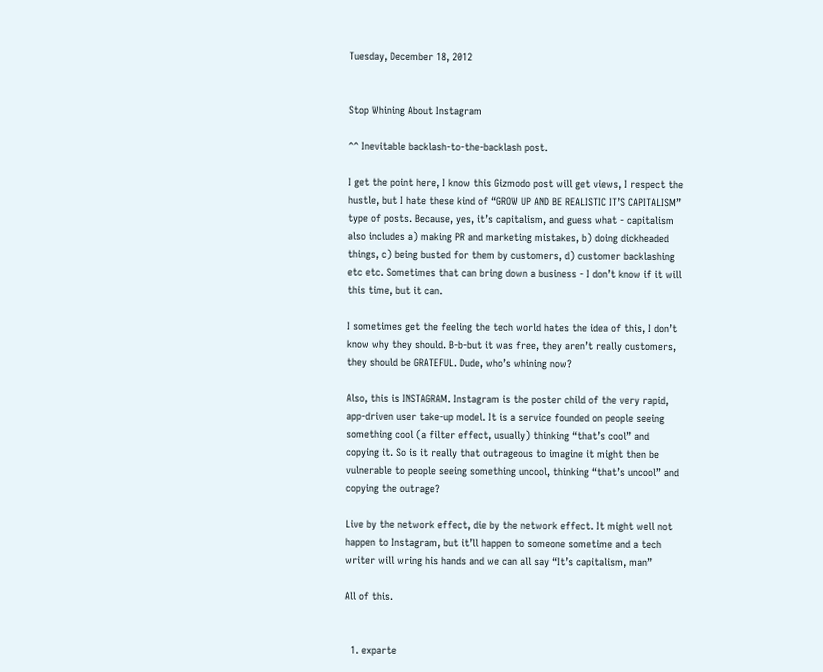Tuesday, December 18, 2012


Stop Whining About Instagram

^^ Inevitable backlash-to-the-backlash post.

I get the point here, I know this Gizmodo post will get views, I respect the hustle, but I hate these kind of “GROW UP AND BE REALISTIC IT’S CAPITALISM” type of posts. Because, yes, it’s capitalism, and guess what - capitalism also includes a) making PR and marketing mistakes, b) doing dickheaded things, c) being busted for them by customers, d) customer backlashing etc etc. Sometimes that can bring down a business - I don’t know if it will this time, but it can.

I sometimes get the feeling the tech world hates the idea of this, I don’t know why they should. B-b-but it was free, they aren’t really customers, they should be GRATEFUL. Dude, who’s whining now?

Also, this is INSTAGRAM. Instagram is the poster child of the very rapid, app-driven user take-up model. It is a service founded on people seeing something cool (a filter effect, usually) thinking “that’s cool” and copying it. So is it really that outrageous to imagine it might then be vulnerable to people seeing something uncool, thinking “that’s uncool” and copying the outrage?

Live by the network effect, die by the network effect. It might well not happen to Instagram, but it’ll happen to someone sometime and a tech writer will wring his hands and we can all say “It’s capitalism, man”

All of this.


  1. exparte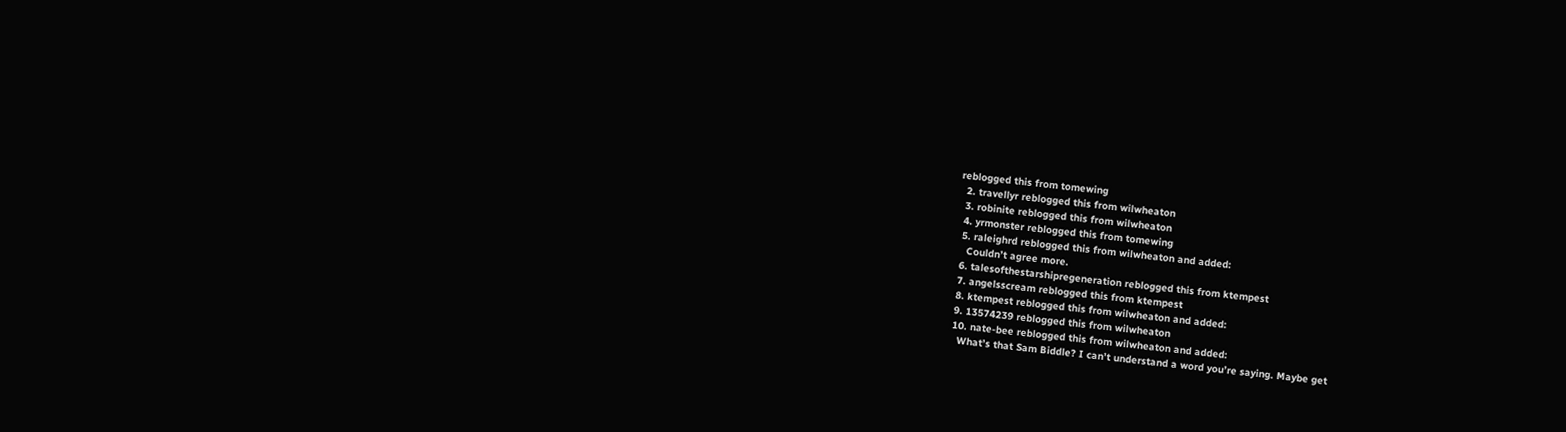reblogged this from tomewing
  2. travellyr reblogged this from wilwheaton
  3. robinite reblogged this from wilwheaton
  4. yrmonster reblogged this from tomewing
  5. raleighrd reblogged this from wilwheaton and added:
    Couldn’t agree more.
  6. talesofthestarshipregeneration reblogged this from ktempest
  7. angelsscream reblogged this from ktempest
  8. ktempest reblogged this from wilwheaton and added:
  9. 13574239 reblogged this from wilwheaton
  10. nate-bee reblogged this from wilwheaton and added:
    What’s that Sam Biddle? I can’t understand a word you’re saying. Maybe get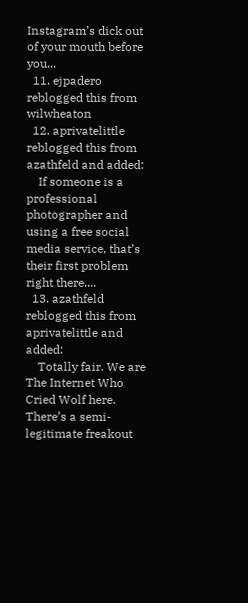Instagram’s dick out of your mouth before you...
  11. ejpadero reblogged this from wilwheaton
  12. aprivatelittle reblogged this from azathfeld and added:
    If someone is a professional photographer and using a free social media service, that’s their first problem right there....
  13. azathfeld reblogged this from aprivatelittle and added:
    Totally fair. We are The Internet Who Cried Wolf here. There’s a semi-legitimate freakout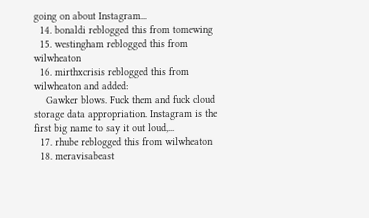going on about Instagram...
  14. bonaldi reblogged this from tomewing
  15. westingham reblogged this from wilwheaton
  16. mirthxcrisis reblogged this from wilwheaton and added:
    Gawker blows. Fuck them and fuck cloud storage data appropriation. Instagram is the first big name to say it out loud,...
  17. rhube reblogged this from wilwheaton
  18. meravisabeast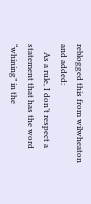reblogged this from wilwheaton and added:
    As a rule, I don’t respect a statement that has the word “whining” in the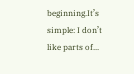beginning.It’s simple: I don’t like parts of...